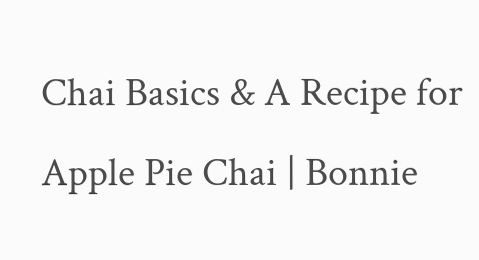Chai Basics & A Recipe for Apple Pie Chai | Bonnie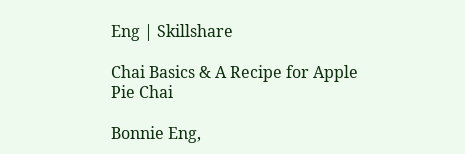Eng | Skillshare

Chai Basics & A Recipe for Apple Pie Chai

Bonnie Eng,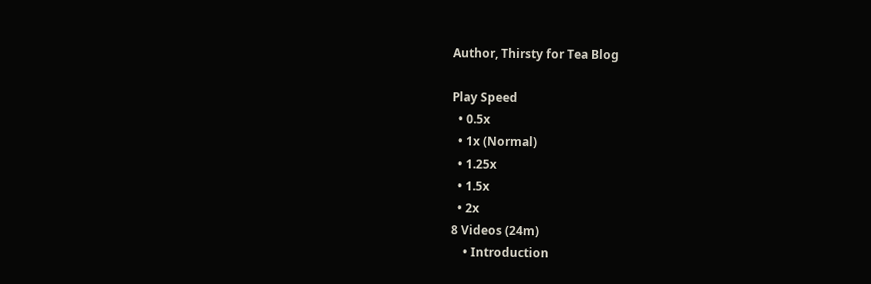Author, Thirsty for Tea Blog

Play Speed
  • 0.5x
  • 1x (Normal)
  • 1.25x
  • 1.5x
  • 2x
8 Videos (24m)
    • Introduction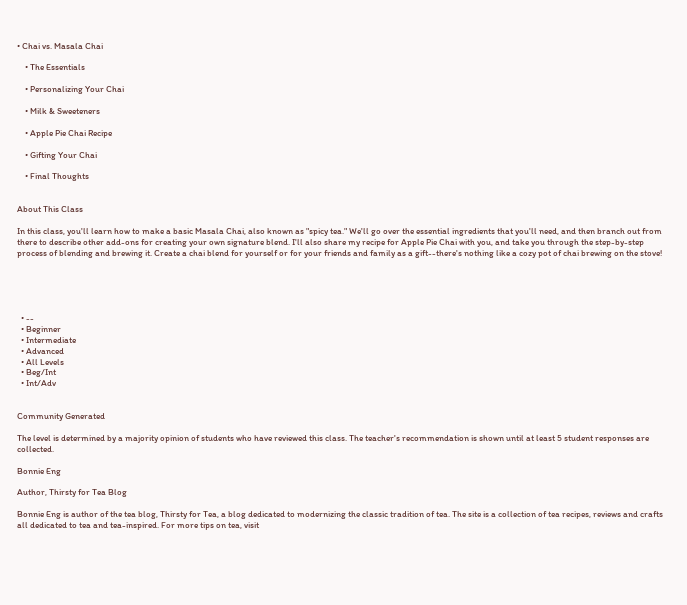• Chai vs. Masala Chai

    • The Essentials

    • Personalizing Your Chai

    • Milk & Sweeteners

    • Apple Pie Chai Recipe

    • Gifting Your Chai

    • Final Thoughts


About This Class

In this class, you'll learn how to make a basic Masala Chai, also known as "spicy tea." We'll go over the essential ingredients that you'll need, and then branch out from there to describe other add-ons for creating your own signature blend. I'll also share my recipe for Apple Pie Chai with you, and take you through the step-by-step process of blending and brewing it. Create a chai blend for yourself or for your friends and family as a gift--there's nothing like a cozy pot of chai brewing on the stove!





  • --
  • Beginner
  • Intermediate
  • Advanced
  • All Levels
  • Beg/Int
  • Int/Adv


Community Generated

The level is determined by a majority opinion of students who have reviewed this class. The teacher's recommendation is shown until at least 5 student responses are collected.

Bonnie Eng

Author, Thirsty for Tea Blog

Bonnie Eng is author of the tea blog, Thirsty for Tea, a blog dedicated to modernizing the classic tradition of tea. The site is a collection of tea recipes, reviews and crafts all dedicated to tea and tea-inspired. For more tips on tea, visit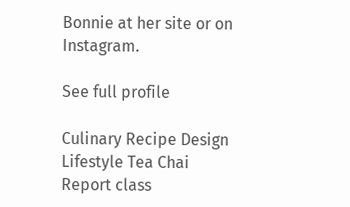Bonnie at her site or on Instagram.

See full profile

Culinary Recipe Design Lifestyle Tea Chai
Report class